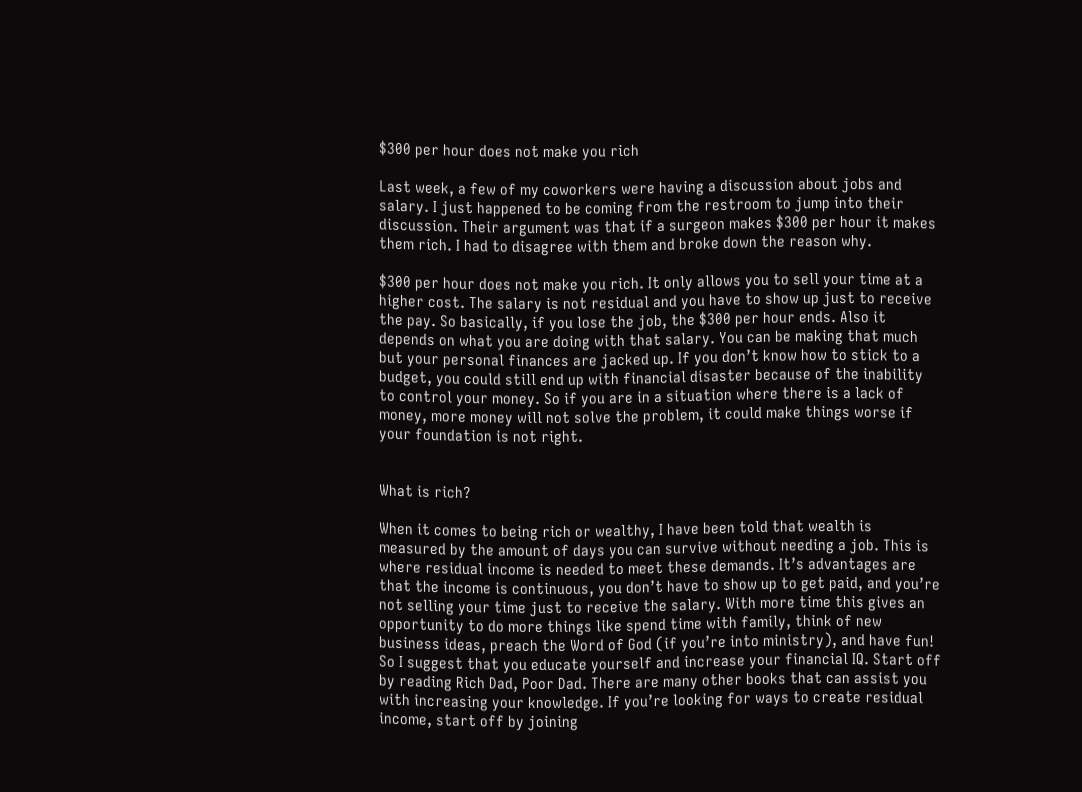$300 per hour does not make you rich

Last week, a few of my coworkers were having a discussion about jobs and salary. I just happened to be coming from the restroom to jump into their discussion. Their argument was that if a surgeon makes $300 per hour it makes them rich. I had to disagree with them and broke down the reason why.

$300 per hour does not make you rich. It only allows you to sell your time at a higher cost. The salary is not residual and you have to show up just to receive the pay. So basically, if you lose the job, the $300 per hour ends. Also it depends on what you are doing with that salary. You can be making that much but your personal finances are jacked up. If you don’t know how to stick to a budget, you could still end up with financial disaster because of the inability to control your money. So if you are in a situation where there is a lack of money, more money will not solve the problem, it could make things worse if your foundation is not right.


What is rich?

When it comes to being rich or wealthy, I have been told that wealth is measured by the amount of days you can survive without needing a job. This is where residual income is needed to meet these demands. It’s advantages are that the income is continuous, you don’t have to show up to get paid, and you’re not selling your time just to receive the salary. With more time this gives an opportunity to do more things like spend time with family, think of new business ideas, preach the Word of God (if you’re into ministry), and have fun!
So I suggest that you educate yourself and increase your financial IQ. Start off by reading Rich Dad, Poor Dad. There are many other books that can assist you with increasing your knowledge. If you’re looking for ways to create residual income, start off by joining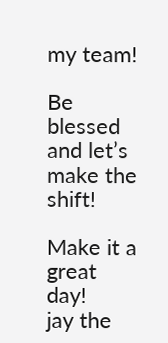my team!

Be blessed and let’s make the shift!

Make it a great day!
jay the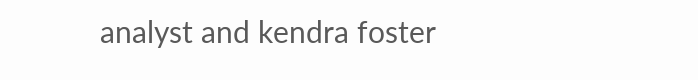analyst and kendra foster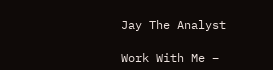Jay The Analyst

Work With Me –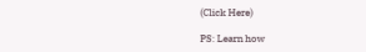(Click Here)

PS: Learn how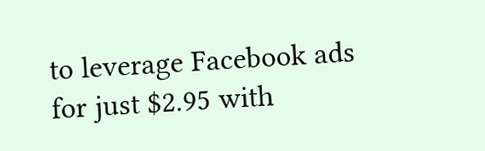to leverage Facebook ads for just $2.95 with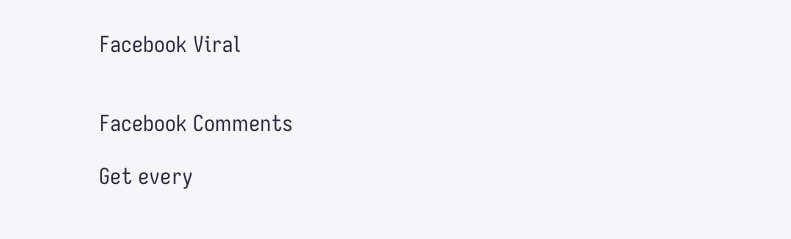Facebook Viral


Facebook Comments

Get every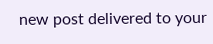new post delivered to your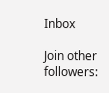Inbox

Join other followers: